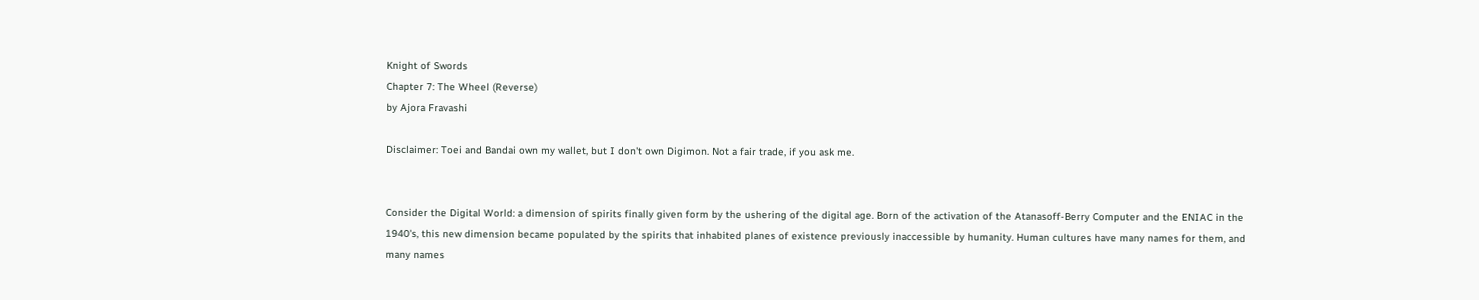Knight of Swords
Chapter 7: The Wheel (Reverse)
by Ajora Fravashi

Disclaimer: Toei and Bandai own my wallet, but I don't own Digimon. Not a fair trade, if you ask me.


Consider the Digital World: a dimension of spirits finally given form by the ushering of the digital age. Born of the activation of the Atanasoff-Berry Computer and the ENIAC in the 1940's, this new dimension became populated by the spirits that inhabited planes of existence previously inaccessible by humanity. Human cultures have many names for them, and many names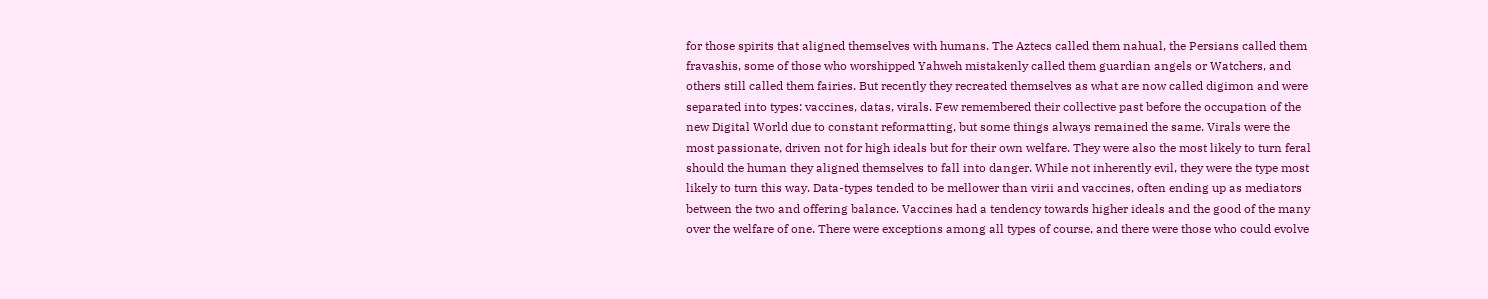for those spirits that aligned themselves with humans. The Aztecs called them nahual, the Persians called them fravashis, some of those who worshipped Yahweh mistakenly called them guardian angels or Watchers, and others still called them fairies. But recently they recreated themselves as what are now called digimon and were separated into types: vaccines, datas, virals. Few remembered their collective past before the occupation of the new Digital World due to constant reformatting, but some things always remained the same. Virals were the most passionate, driven not for high ideals but for their own welfare. They were also the most likely to turn feral should the human they aligned themselves to fall into danger. While not inherently evil, they were the type most likely to turn this way. Data-types tended to be mellower than virii and vaccines, often ending up as mediators between the two and offering balance. Vaccines had a tendency towards higher ideals and the good of the many over the welfare of one. There were exceptions among all types of course, and there were those who could evolve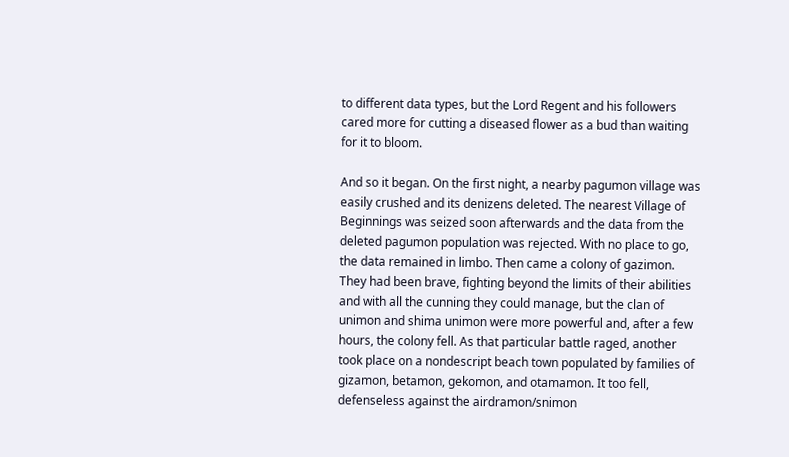to different data types, but the Lord Regent and his followers cared more for cutting a diseased flower as a bud than waiting for it to bloom.

And so it began. On the first night, a nearby pagumon village was easily crushed and its denizens deleted. The nearest Village of Beginnings was seized soon afterwards and the data from the deleted pagumon population was rejected. With no place to go, the data remained in limbo. Then came a colony of gazimon. They had been brave, fighting beyond the limits of their abilities and with all the cunning they could manage, but the clan of unimon and shima unimon were more powerful and, after a few hours, the colony fell. As that particular battle raged, another took place on a nondescript beach town populated by families of gizamon, betamon, gekomon, and otamamon. It too fell, defenseless against the airdramon/snimon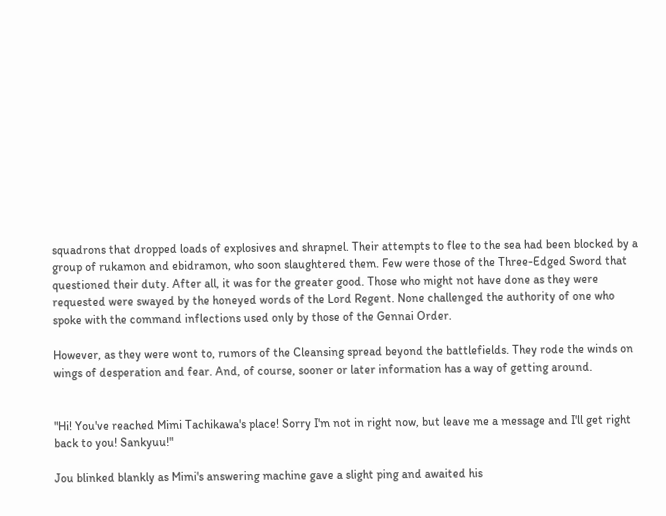squadrons that dropped loads of explosives and shrapnel. Their attempts to flee to the sea had been blocked by a group of rukamon and ebidramon, who soon slaughtered them. Few were those of the Three-Edged Sword that questioned their duty. After all, it was for the greater good. Those who might not have done as they were requested were swayed by the honeyed words of the Lord Regent. None challenged the authority of one who spoke with the command inflections used only by those of the Gennai Order.

However, as they were wont to, rumors of the Cleansing spread beyond the battlefields. They rode the winds on wings of desperation and fear. And, of course, sooner or later information has a way of getting around.


"Hi! You've reached Mimi Tachikawa's place! Sorry I'm not in right now, but leave me a message and I'll get right back to you! Sankyuu!"

Jou blinked blankly as Mimi's answering machine gave a slight ping and awaited his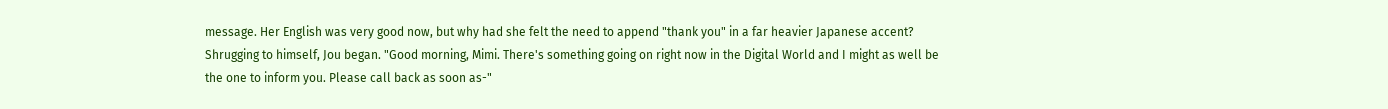message. Her English was very good now, but why had she felt the need to append "thank you" in a far heavier Japanese accent? Shrugging to himself, Jou began. "Good morning, Mimi. There's something going on right now in the Digital World and I might as well be the one to inform you. Please call back as soon as-"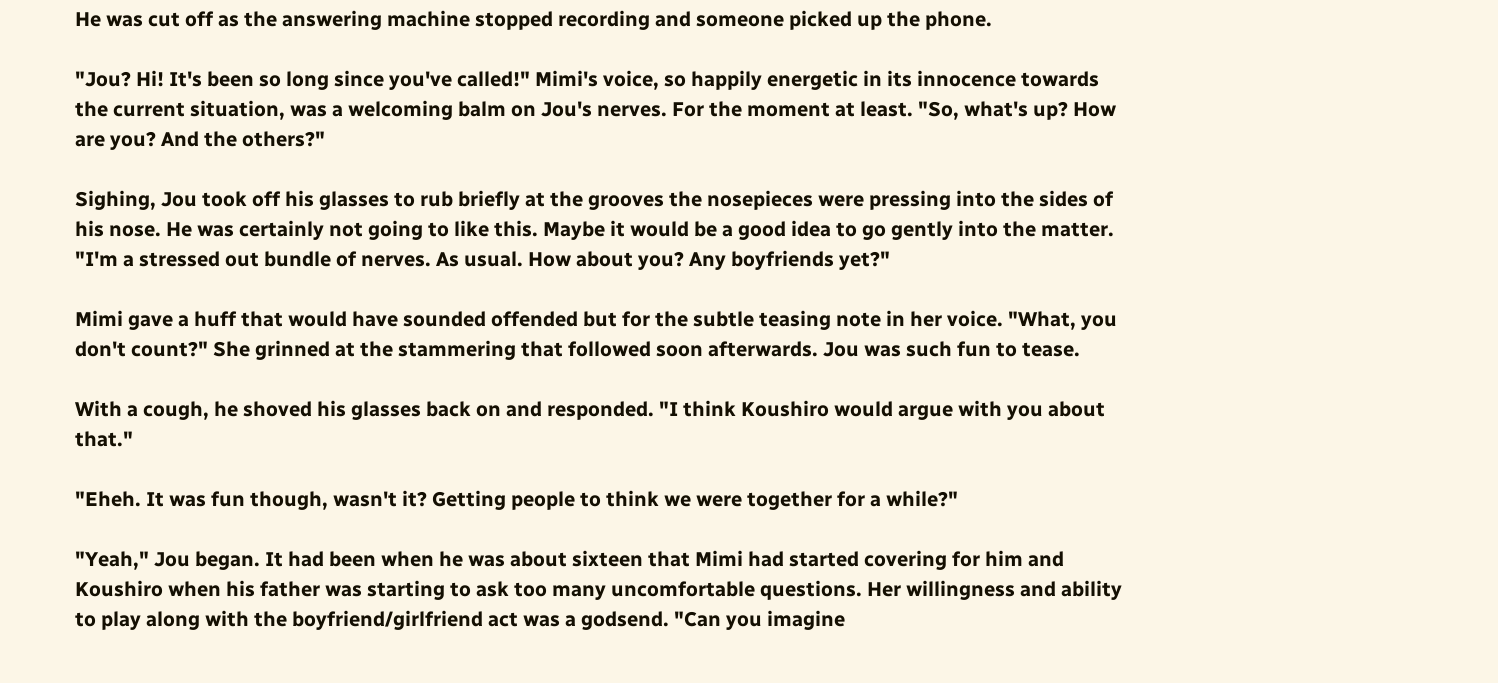He was cut off as the answering machine stopped recording and someone picked up the phone.

"Jou? Hi! It's been so long since you've called!" Mimi's voice, so happily energetic in its innocence towards the current situation, was a welcoming balm on Jou's nerves. For the moment at least. "So, what's up? How are you? And the others?"

Sighing, Jou took off his glasses to rub briefly at the grooves the nosepieces were pressing into the sides of his nose. He was certainly not going to like this. Maybe it would be a good idea to go gently into the matter. "I'm a stressed out bundle of nerves. As usual. How about you? Any boyfriends yet?"

Mimi gave a huff that would have sounded offended but for the subtle teasing note in her voice. "What, you don't count?" She grinned at the stammering that followed soon afterwards. Jou was such fun to tease.

With a cough, he shoved his glasses back on and responded. "I think Koushiro would argue with you about that."

"Eheh. It was fun though, wasn't it? Getting people to think we were together for a while?"

"Yeah," Jou began. It had been when he was about sixteen that Mimi had started covering for him and Koushiro when his father was starting to ask too many uncomfortable questions. Her willingness and ability to play along with the boyfriend/girlfriend act was a godsend. "Can you imagine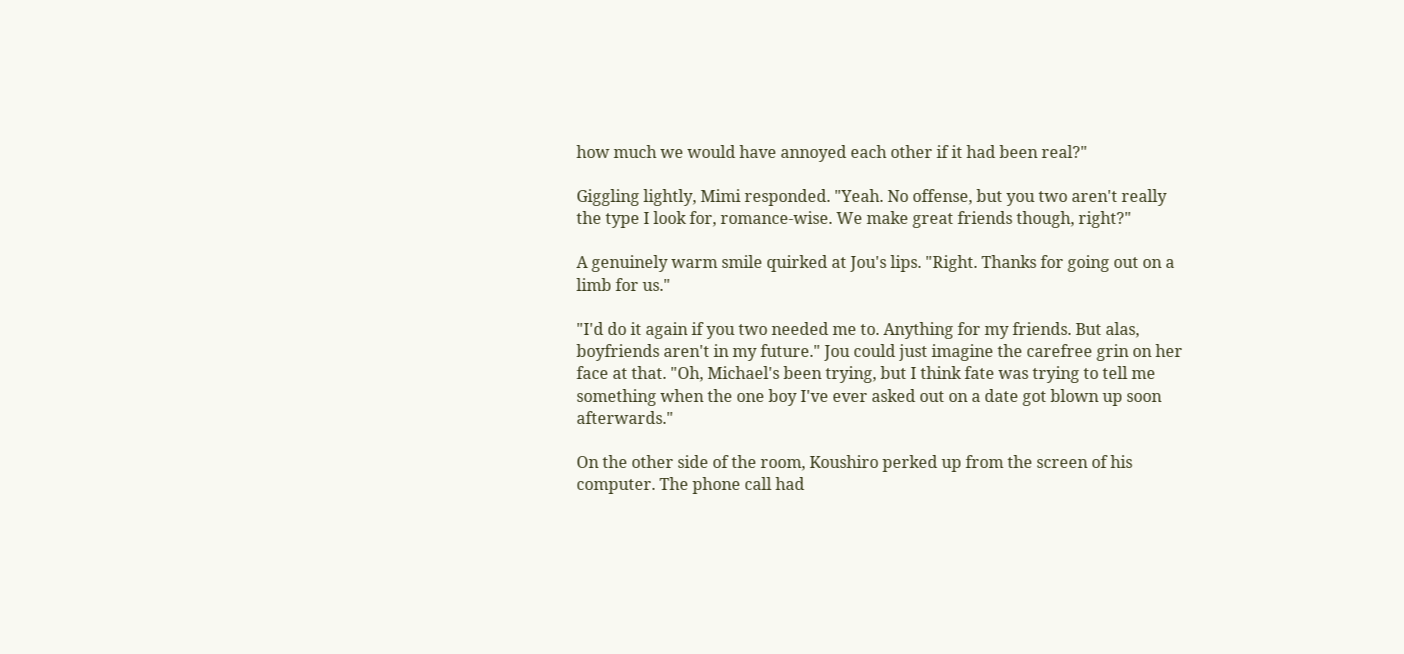how much we would have annoyed each other if it had been real?"

Giggling lightly, Mimi responded. "Yeah. No offense, but you two aren't really the type I look for, romance-wise. We make great friends though, right?"

A genuinely warm smile quirked at Jou's lips. "Right. Thanks for going out on a limb for us."

"I'd do it again if you two needed me to. Anything for my friends. But alas, boyfriends aren't in my future." Jou could just imagine the carefree grin on her face at that. "Oh, Michael's been trying, but I think fate was trying to tell me something when the one boy I've ever asked out on a date got blown up soon afterwards."

On the other side of the room, Koushiro perked up from the screen of his computer. The phone call had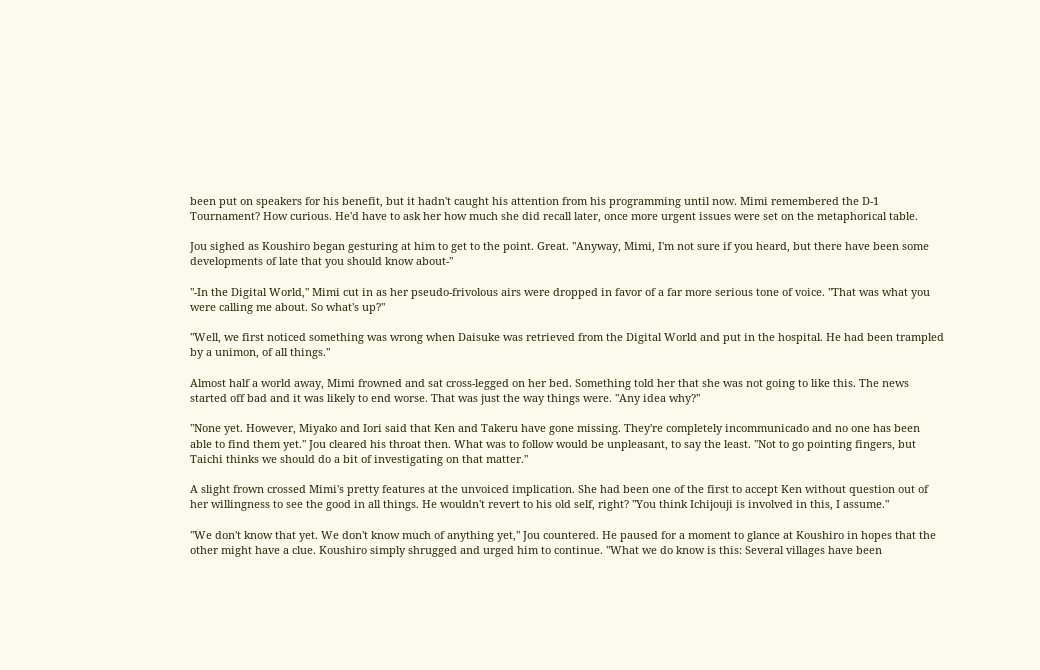been put on speakers for his benefit, but it hadn't caught his attention from his programming until now. Mimi remembered the D-1 Tournament? How curious. He'd have to ask her how much she did recall later, once more urgent issues were set on the metaphorical table.

Jou sighed as Koushiro began gesturing at him to get to the point. Great. "Anyway, Mimi, I'm not sure if you heard, but there have been some developments of late that you should know about-"

"-In the Digital World," Mimi cut in as her pseudo-frivolous airs were dropped in favor of a far more serious tone of voice. "That was what you were calling me about. So what's up?"

"Well, we first noticed something was wrong when Daisuke was retrieved from the Digital World and put in the hospital. He had been trampled by a unimon, of all things."

Almost half a world away, Mimi frowned and sat cross-legged on her bed. Something told her that she was not going to like this. The news started off bad and it was likely to end worse. That was just the way things were. "Any idea why?"

"None yet. However, Miyako and Iori said that Ken and Takeru have gone missing. They're completely incommunicado and no one has been able to find them yet." Jou cleared his throat then. What was to follow would be unpleasant, to say the least. "Not to go pointing fingers, but Taichi thinks we should do a bit of investigating on that matter."

A slight frown crossed Mimi's pretty features at the unvoiced implication. She had been one of the first to accept Ken without question out of her willingness to see the good in all things. He wouldn't revert to his old self, right? "You think Ichijouji is involved in this, I assume."

"We don't know that yet. We don't know much of anything yet," Jou countered. He paused for a moment to glance at Koushiro in hopes that the other might have a clue. Koushiro simply shrugged and urged him to continue. "What we do know is this: Several villages have been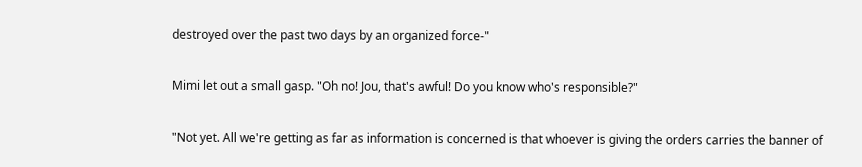destroyed over the past two days by an organized force-"

Mimi let out a small gasp. "Oh no! Jou, that's awful! Do you know who's responsible?"

"Not yet. All we're getting as far as information is concerned is that whoever is giving the orders carries the banner of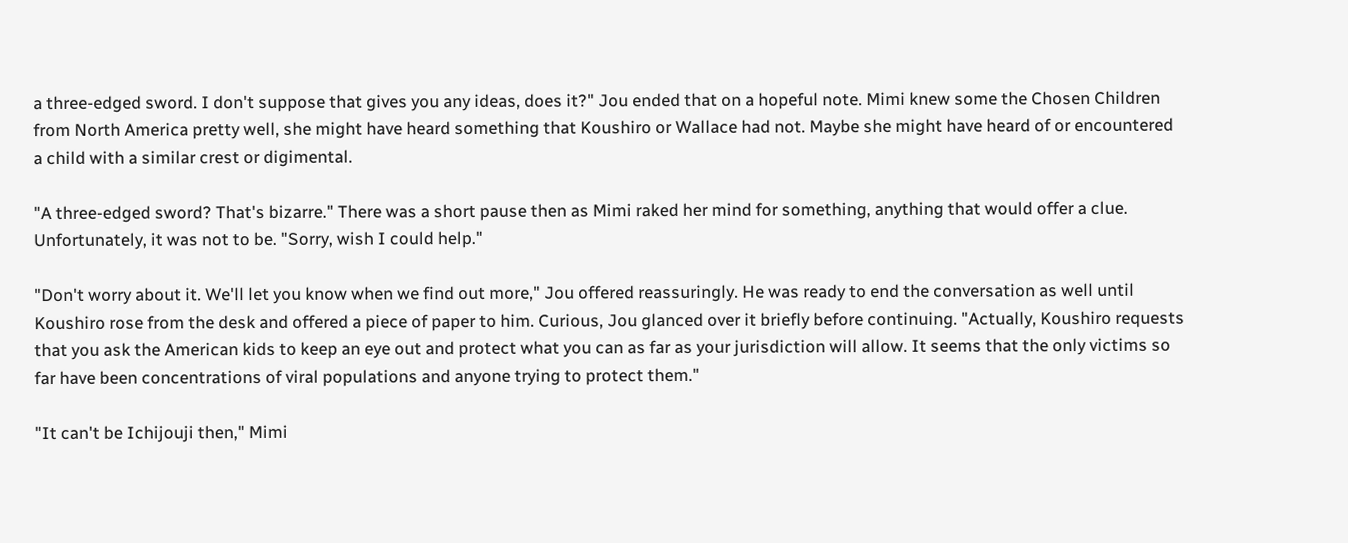a three-edged sword. I don't suppose that gives you any ideas, does it?" Jou ended that on a hopeful note. Mimi knew some the Chosen Children from North America pretty well, she might have heard something that Koushiro or Wallace had not. Maybe she might have heard of or encountered a child with a similar crest or digimental.

"A three-edged sword? That's bizarre." There was a short pause then as Mimi raked her mind for something, anything that would offer a clue. Unfortunately, it was not to be. "Sorry, wish I could help."

"Don't worry about it. We'll let you know when we find out more," Jou offered reassuringly. He was ready to end the conversation as well until Koushiro rose from the desk and offered a piece of paper to him. Curious, Jou glanced over it briefly before continuing. "Actually, Koushiro requests that you ask the American kids to keep an eye out and protect what you can as far as your jurisdiction will allow. It seems that the only victims so far have been concentrations of viral populations and anyone trying to protect them."

"It can't be Ichijouji then," Mimi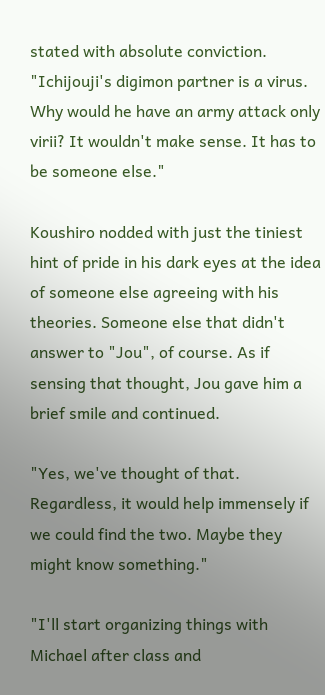stated with absolute conviction. "Ichijouji's digimon partner is a virus. Why would he have an army attack only virii? It wouldn't make sense. It has to be someone else."

Koushiro nodded with just the tiniest hint of pride in his dark eyes at the idea of someone else agreeing with his theories. Someone else that didn't answer to "Jou", of course. As if sensing that thought, Jou gave him a brief smile and continued.

"Yes, we've thought of that. Regardless, it would help immensely if we could find the two. Maybe they might know something."

"I'll start organizing things with Michael after class and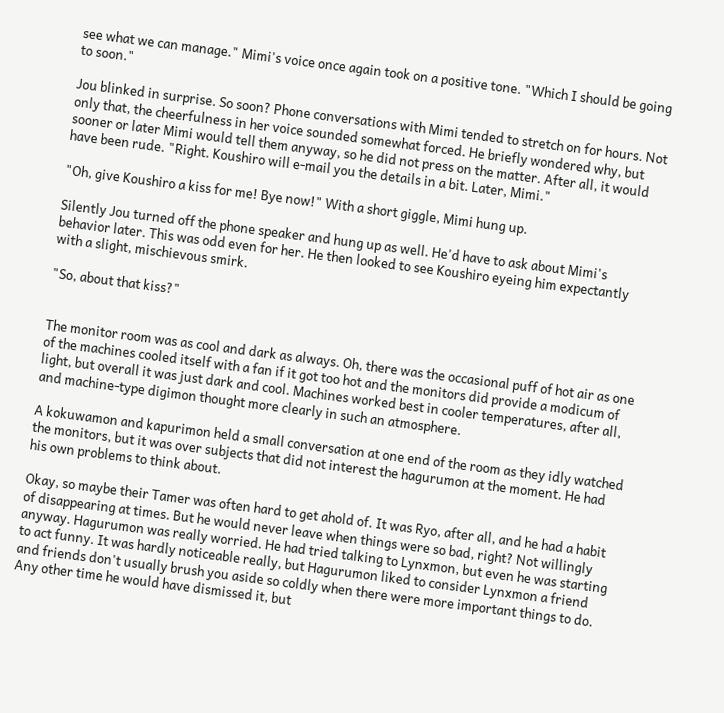see what we can manage." Mimi's voice once again took on a positive tone. "Which I should be going to soon."

Jou blinked in surprise. So soon? Phone conversations with Mimi tended to stretch on for hours. Not only that, the cheerfulness in her voice sounded somewhat forced. He briefly wondered why, but sooner or later Mimi would tell them anyway, so he did not press on the matter. After all, it would have been rude. "Right. Koushiro will e-mail you the details in a bit. Later, Mimi."

"Oh, give Koushiro a kiss for me! Bye now!" With a short giggle, Mimi hung up.

Silently Jou turned off the phone speaker and hung up as well. He'd have to ask about Mimi's behavior later. This was odd even for her. He then looked to see Koushiro eyeing him expectantly with a slight, mischievous smirk.

"So, about that kiss?"


The monitor room was as cool and dark as always. Oh, there was the occasional puff of hot air as one of the machines cooled itself with a fan if it got too hot and the monitors did provide a modicum of light, but overall it was just dark and cool. Machines worked best in cooler temperatures, after all, and machine-type digimon thought more clearly in such an atmosphere.

A kokuwamon and kapurimon held a small conversation at one end of the room as they idly watched the monitors, but it was over subjects that did not interest the hagurumon at the moment. He had his own problems to think about.

Okay, so maybe their Tamer was often hard to get ahold of. It was Ryo, after all, and he had a habit of disappearing at times. But he would never leave when things were so bad, right? Not willingly anyway. Hagurumon was really worried. He had tried talking to Lynxmon, but even he was starting to act funny. It was hardly noticeable really, but Hagurumon liked to consider Lynxmon a friend and friends don't usually brush you aside so coldly when there were more important things to do. Any other time he would have dismissed it, but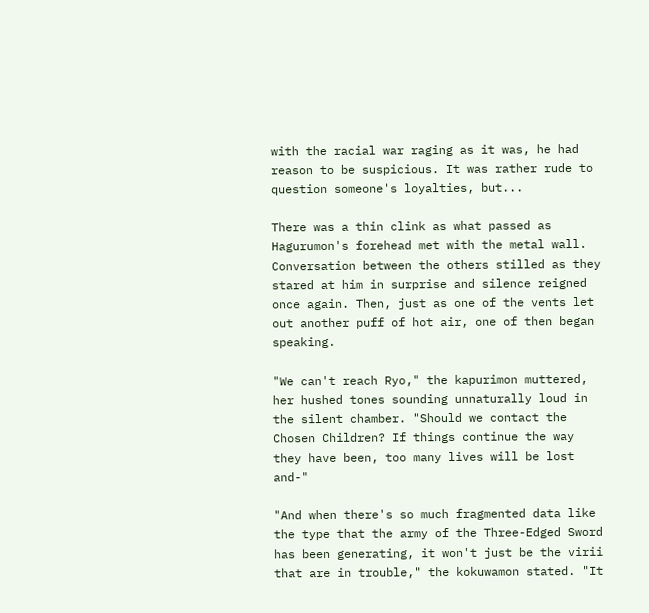with the racial war raging as it was, he had reason to be suspicious. It was rather rude to question someone's loyalties, but...

There was a thin clink as what passed as Hagurumon's forehead met with the metal wall. Conversation between the others stilled as they stared at him in surprise and silence reigned once again. Then, just as one of the vents let out another puff of hot air, one of then began speaking.

"We can't reach Ryo," the kapurimon muttered, her hushed tones sounding unnaturally loud in the silent chamber. "Should we contact the Chosen Children? If things continue the way they have been, too many lives will be lost and-"

"And when there's so much fragmented data like the type that the army of the Three-Edged Sword has been generating, it won't just be the virii that are in trouble," the kokuwamon stated. "It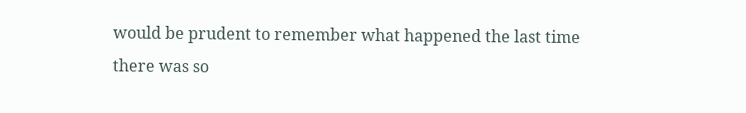would be prudent to remember what happened the last time there was so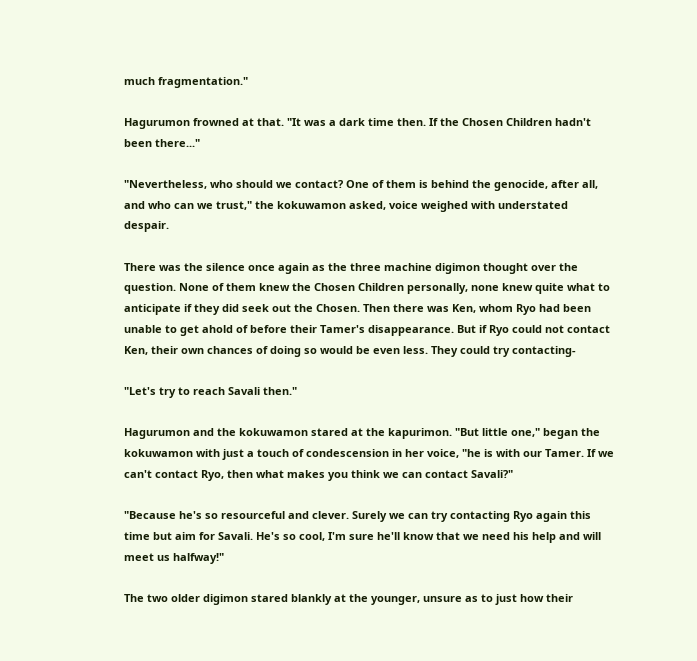much fragmentation."

Hagurumon frowned at that. "It was a dark time then. If the Chosen Children hadn't been there..."

"Nevertheless, who should we contact? One of them is behind the genocide, after all, and who can we trust," the kokuwamon asked, voice weighed with understated despair.

There was the silence once again as the three machine digimon thought over the question. None of them knew the Chosen Children personally, none knew quite what to anticipate if they did seek out the Chosen. Then there was Ken, whom Ryo had been unable to get ahold of before their Tamer's disappearance. But if Ryo could not contact Ken, their own chances of doing so would be even less. They could try contacting-

"Let's try to reach Savali then."

Hagurumon and the kokuwamon stared at the kapurimon. "But little one," began the kokuwamon with just a touch of condescension in her voice, "he is with our Tamer. If we can't contact Ryo, then what makes you think we can contact Savali?"

"Because he's so resourceful and clever. Surely we can try contacting Ryo again this time but aim for Savali. He's so cool, I'm sure he'll know that we need his help and will meet us halfway!"

The two older digimon stared blankly at the younger, unsure as to just how their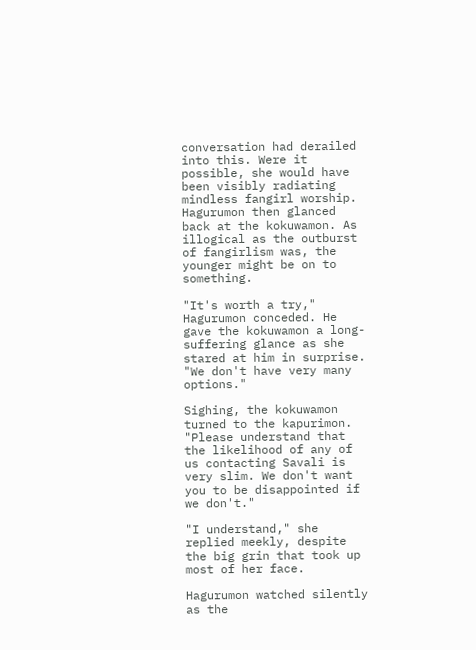conversation had derailed into this. Were it possible, she would have been visibly radiating mindless fangirl worship. Hagurumon then glanced back at the kokuwamon. As illogical as the outburst of fangirlism was, the younger might be on to something.

"It's worth a try," Hagurumon conceded. He gave the kokuwamon a long-suffering glance as she stared at him in surprise. "We don't have very many options."

Sighing, the kokuwamon turned to the kapurimon. "Please understand that the likelihood of any of us contacting Savali is very slim. We don't want you to be disappointed if we don't."

"I understand," she replied meekly, despite the big grin that took up most of her face.

Hagurumon watched silently as the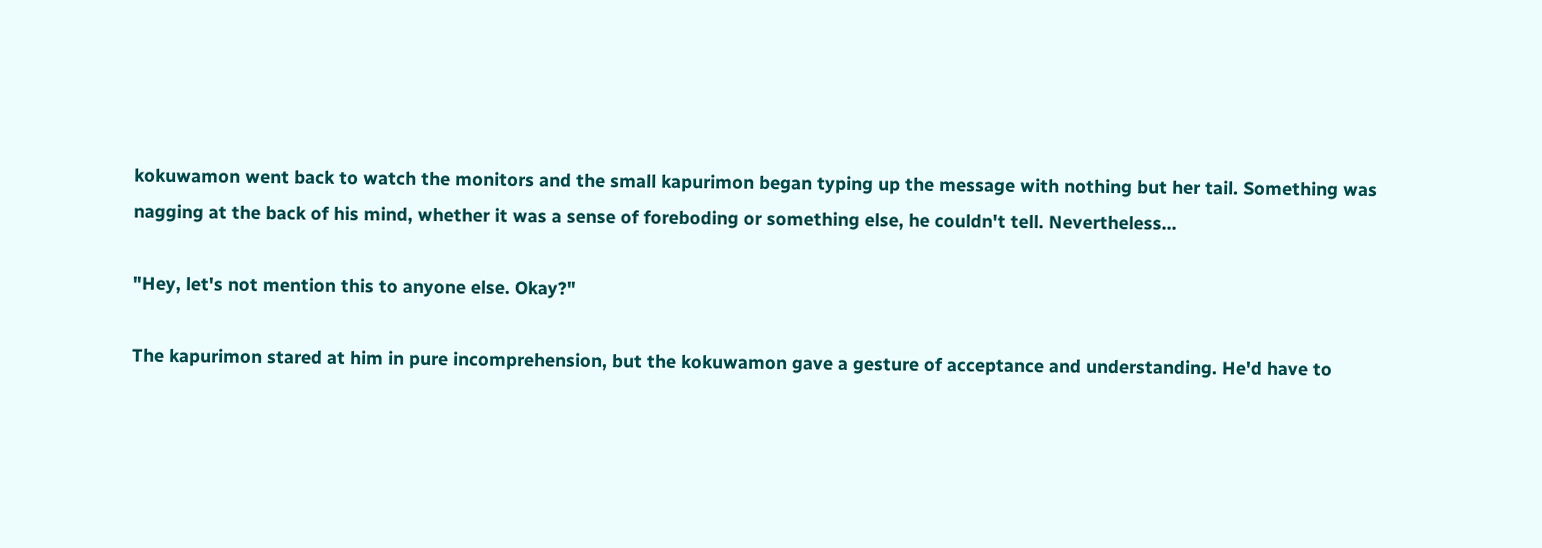kokuwamon went back to watch the monitors and the small kapurimon began typing up the message with nothing but her tail. Something was nagging at the back of his mind, whether it was a sense of foreboding or something else, he couldn't tell. Nevertheless...

"Hey, let's not mention this to anyone else. Okay?"

The kapurimon stared at him in pure incomprehension, but the kokuwamon gave a gesture of acceptance and understanding. He'd have to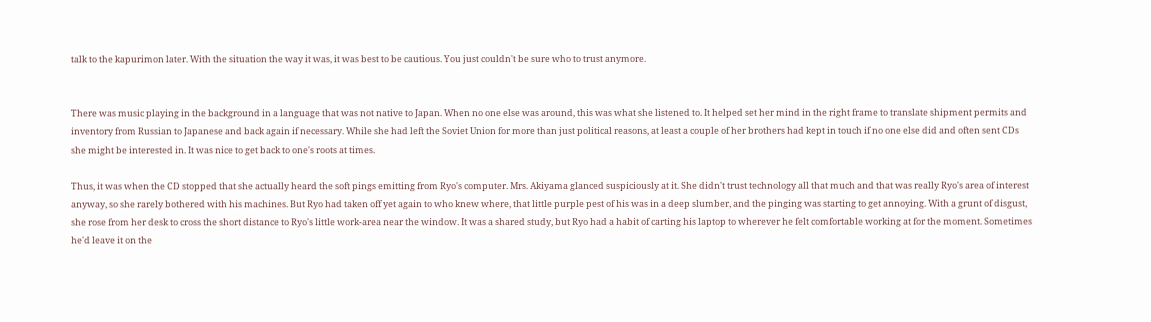talk to the kapurimon later. With the situation the way it was, it was best to be cautious. You just couldn't be sure who to trust anymore.


There was music playing in the background in a language that was not native to Japan. When no one else was around, this was what she listened to. It helped set her mind in the right frame to translate shipment permits and inventory from Russian to Japanese and back again if necessary. While she had left the Soviet Union for more than just political reasons, at least a couple of her brothers had kept in touch if no one else did and often sent CDs she might be interested in. It was nice to get back to one's roots at times.

Thus, it was when the CD stopped that she actually heard the soft pings emitting from Ryo's computer. Mrs. Akiyama glanced suspiciously at it. She didn't trust technology all that much and that was really Ryo's area of interest anyway, so she rarely bothered with his machines. But Ryo had taken off yet again to who knew where, that little purple pest of his was in a deep slumber, and the pinging was starting to get annoying. With a grunt of disgust, she rose from her desk to cross the short distance to Ryo's little work-area near the window. It was a shared study, but Ryo had a habit of carting his laptop to wherever he felt comfortable working at for the moment. Sometimes he'd leave it on the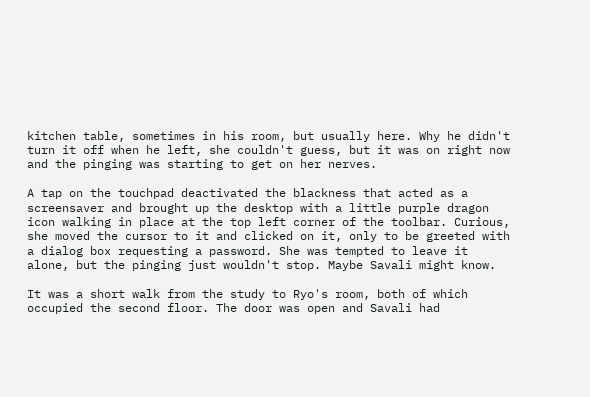kitchen table, sometimes in his room, but usually here. Why he didn't turn it off when he left, she couldn't guess, but it was on right now and the pinging was starting to get on her nerves.

A tap on the touchpad deactivated the blackness that acted as a screensaver and brought up the desktop with a little purple dragon icon walking in place at the top left corner of the toolbar. Curious, she moved the cursor to it and clicked on it, only to be greeted with a dialog box requesting a password. She was tempted to leave it alone, but the pinging just wouldn't stop. Maybe Savali might know.

It was a short walk from the study to Ryo's room, both of which occupied the second floor. The door was open and Savali had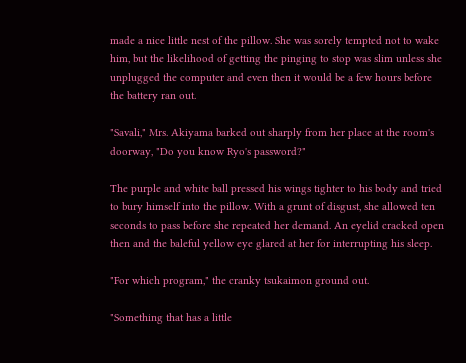made a nice little nest of the pillow. She was sorely tempted not to wake him, but the likelihood of getting the pinging to stop was slim unless she unplugged the computer and even then it would be a few hours before the battery ran out.

"Savali," Mrs. Akiyama barked out sharply from her place at the room's doorway, "Do you know Ryo's password?"

The purple and white ball pressed his wings tighter to his body and tried to bury himself into the pillow. With a grunt of disgust, she allowed ten seconds to pass before she repeated her demand. An eyelid cracked open then and the baleful yellow eye glared at her for interrupting his sleep.

"For which program," the cranky tsukaimon ground out.

"Something that has a little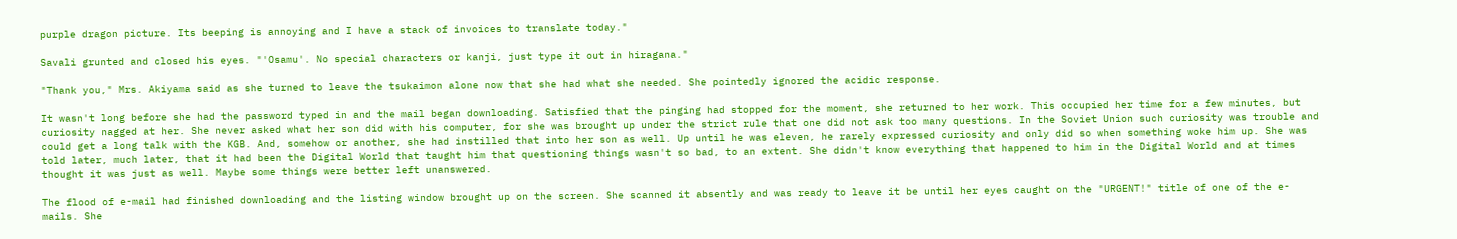purple dragon picture. Its beeping is annoying and I have a stack of invoices to translate today."

Savali grunted and closed his eyes. "'Osamu'. No special characters or kanji, just type it out in hiragana."

"Thank you," Mrs. Akiyama said as she turned to leave the tsukaimon alone now that she had what she needed. She pointedly ignored the acidic response.

It wasn't long before she had the password typed in and the mail began downloading. Satisfied that the pinging had stopped for the moment, she returned to her work. This occupied her time for a few minutes, but curiosity nagged at her. She never asked what her son did with his computer, for she was brought up under the strict rule that one did not ask too many questions. In the Soviet Union such curiosity was trouble and could get a long talk with the KGB. And, somehow or another, she had instilled that into her son as well. Up until he was eleven, he rarely expressed curiosity and only did so when something woke him up. She was told later, much later, that it had been the Digital World that taught him that questioning things wasn't so bad, to an extent. She didn't know everything that happened to him in the Digital World and at times thought it was just as well. Maybe some things were better left unanswered.

The flood of e-mail had finished downloading and the listing window brought up on the screen. She scanned it absently and was ready to leave it be until her eyes caught on the "URGENT!" title of one of the e-mails. She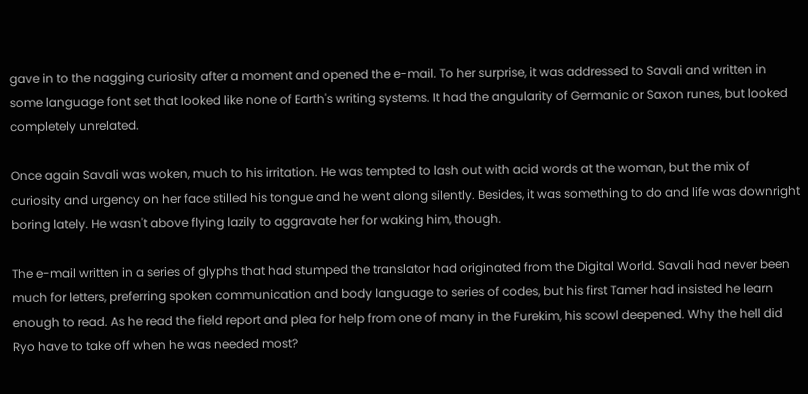gave in to the nagging curiosity after a moment and opened the e-mail. To her surprise, it was addressed to Savali and written in some language font set that looked like none of Earth's writing systems. It had the angularity of Germanic or Saxon runes, but looked completely unrelated.

Once again Savali was woken, much to his irritation. He was tempted to lash out with acid words at the woman, but the mix of curiosity and urgency on her face stilled his tongue and he went along silently. Besides, it was something to do and life was downright boring lately. He wasn't above flying lazily to aggravate her for waking him, though.

The e-mail written in a series of glyphs that had stumped the translator had originated from the Digital World. Savali had never been much for letters, preferring spoken communication and body language to series of codes, but his first Tamer had insisted he learn enough to read. As he read the field report and plea for help from one of many in the Furekim, his scowl deepened. Why the hell did Ryo have to take off when he was needed most?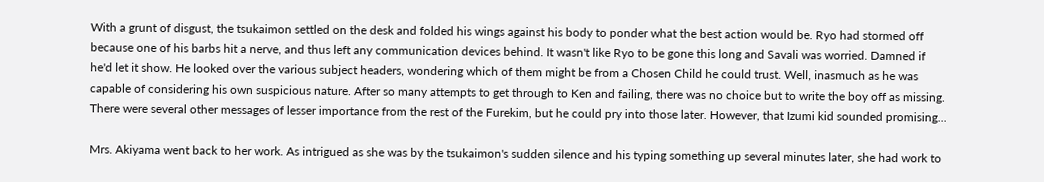With a grunt of disgust, the tsukaimon settled on the desk and folded his wings against his body to ponder what the best action would be. Ryo had stormed off because one of his barbs hit a nerve, and thus left any communication devices behind. It wasn't like Ryo to be gone this long and Savali was worried. Damned if he'd let it show. He looked over the various subject headers, wondering which of them might be from a Chosen Child he could trust. Well, inasmuch as he was capable of considering his own suspicious nature. After so many attempts to get through to Ken and failing, there was no choice but to write the boy off as missing. There were several other messages of lesser importance from the rest of the Furekim, but he could pry into those later. However, that Izumi kid sounded promising...

Mrs. Akiyama went back to her work. As intrigued as she was by the tsukaimon's sudden silence and his typing something up several minutes later, she had work to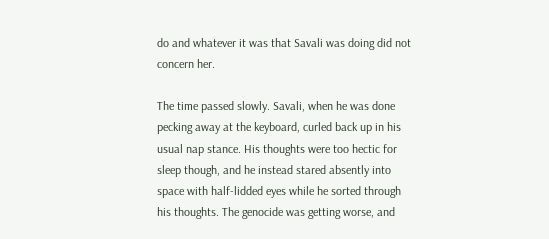do and whatever it was that Savali was doing did not concern her.

The time passed slowly. Savali, when he was done pecking away at the keyboard, curled back up in his usual nap stance. His thoughts were too hectic for sleep though, and he instead stared absently into space with half-lidded eyes while he sorted through his thoughts. The genocide was getting worse, and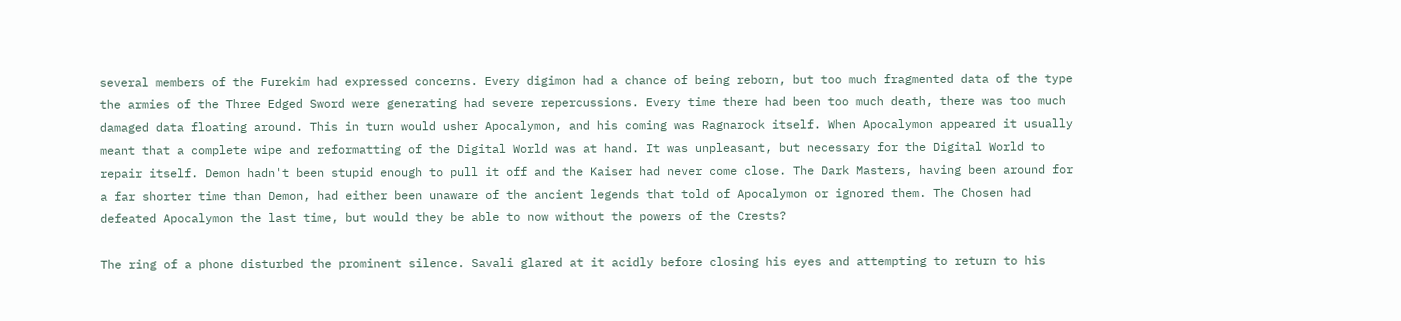several members of the Furekim had expressed concerns. Every digimon had a chance of being reborn, but too much fragmented data of the type the armies of the Three Edged Sword were generating had severe repercussions. Every time there had been too much death, there was too much damaged data floating around. This in turn would usher Apocalymon, and his coming was Ragnarock itself. When Apocalymon appeared it usually meant that a complete wipe and reformatting of the Digital World was at hand. It was unpleasant, but necessary for the Digital World to repair itself. Demon hadn't been stupid enough to pull it off and the Kaiser had never come close. The Dark Masters, having been around for a far shorter time than Demon, had either been unaware of the ancient legends that told of Apocalymon or ignored them. The Chosen had defeated Apocalymon the last time, but would they be able to now without the powers of the Crests?

The ring of a phone disturbed the prominent silence. Savali glared at it acidly before closing his eyes and attempting to return to his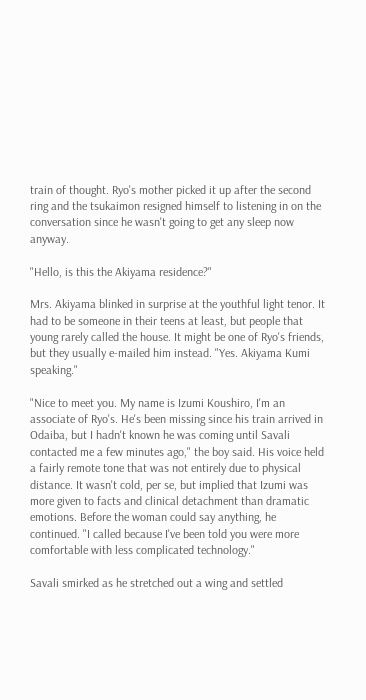train of thought. Ryo's mother picked it up after the second ring and the tsukaimon resigned himself to listening in on the conversation since he wasn't going to get any sleep now anyway.

"Hello, is this the Akiyama residence?"

Mrs. Akiyama blinked in surprise at the youthful light tenor. It had to be someone in their teens at least, but people that young rarely called the house. It might be one of Ryo's friends, but they usually e-mailed him instead. "Yes. Akiyama Kumi speaking."

"Nice to meet you. My name is Izumi Koushiro, I'm an associate of Ryo's. He's been missing since his train arrived in Odaiba, but I hadn't known he was coming until Savali contacted me a few minutes ago," the boy said. His voice held a fairly remote tone that was not entirely due to physical distance. It wasn't cold, per se, but implied that Izumi was more given to facts and clinical detachment than dramatic emotions. Before the woman could say anything, he continued. "I called because I've been told you were more comfortable with less complicated technology."

Savali smirked as he stretched out a wing and settled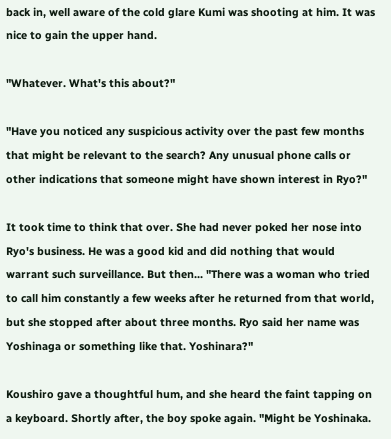back in, well aware of the cold glare Kumi was shooting at him. It was nice to gain the upper hand.

"Whatever. What's this about?"

"Have you noticed any suspicious activity over the past few months that might be relevant to the search? Any unusual phone calls or other indications that someone might have shown interest in Ryo?"

It took time to think that over. She had never poked her nose into Ryo's business. He was a good kid and did nothing that would warrant such surveillance. But then... "There was a woman who tried to call him constantly a few weeks after he returned from that world, but she stopped after about three months. Ryo said her name was Yoshinaga or something like that. Yoshinara?"

Koushiro gave a thoughtful hum, and she heard the faint tapping on a keyboard. Shortly after, the boy spoke again. "Might be Yoshinaka.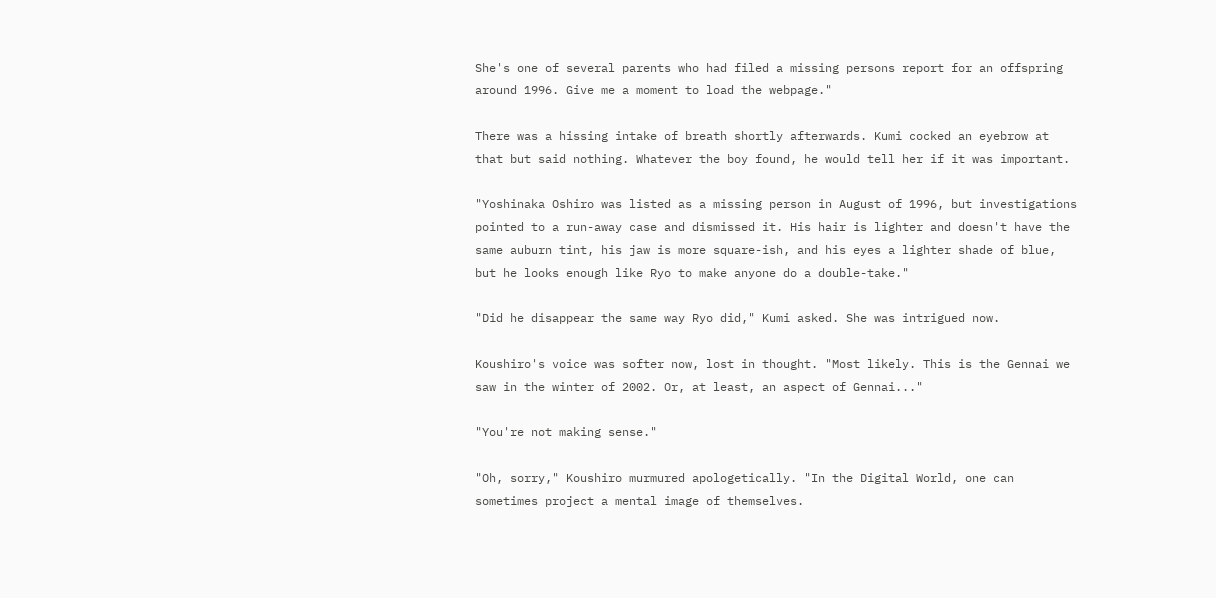She's one of several parents who had filed a missing persons report for an offspring around 1996. Give me a moment to load the webpage."

There was a hissing intake of breath shortly afterwards. Kumi cocked an eyebrow at that but said nothing. Whatever the boy found, he would tell her if it was important.

"Yoshinaka Oshiro was listed as a missing person in August of 1996, but investigations pointed to a run-away case and dismissed it. His hair is lighter and doesn't have the same auburn tint, his jaw is more square-ish, and his eyes a lighter shade of blue, but he looks enough like Ryo to make anyone do a double-take."

"Did he disappear the same way Ryo did," Kumi asked. She was intrigued now.

Koushiro's voice was softer now, lost in thought. "Most likely. This is the Gennai we saw in the winter of 2002. Or, at least, an aspect of Gennai..."

"You're not making sense."

"Oh, sorry," Koushiro murmured apologetically. "In the Digital World, one can sometimes project a mental image of themselves.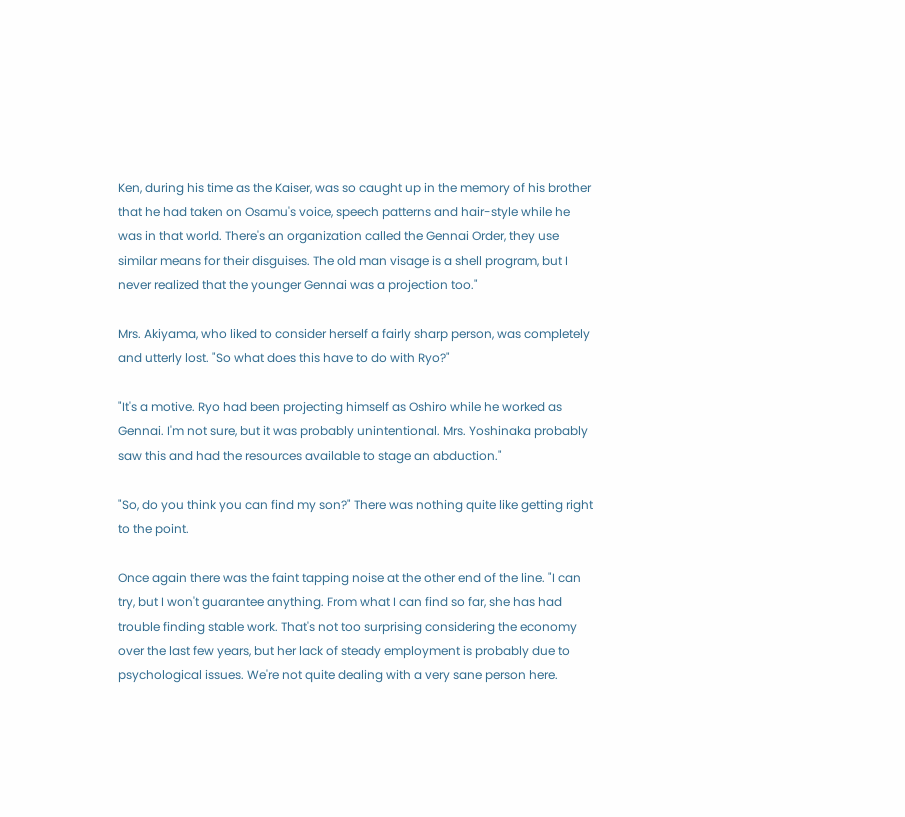Ken, during his time as the Kaiser, was so caught up in the memory of his brother that he had taken on Osamu's voice, speech patterns and hair-style while he was in that world. There's an organization called the Gennai Order, they use similar means for their disguises. The old man visage is a shell program, but I never realized that the younger Gennai was a projection too."

Mrs. Akiyama, who liked to consider herself a fairly sharp person, was completely and utterly lost. "So what does this have to do with Ryo?"

"It's a motive. Ryo had been projecting himself as Oshiro while he worked as Gennai. I'm not sure, but it was probably unintentional. Mrs. Yoshinaka probably saw this and had the resources available to stage an abduction."

"So, do you think you can find my son?" There was nothing quite like getting right to the point.

Once again there was the faint tapping noise at the other end of the line. "I can try, but I won't guarantee anything. From what I can find so far, she has had trouble finding stable work. That's not too surprising considering the economy over the last few years, but her lack of steady employment is probably due to psychological issues. We're not quite dealing with a very sane person here.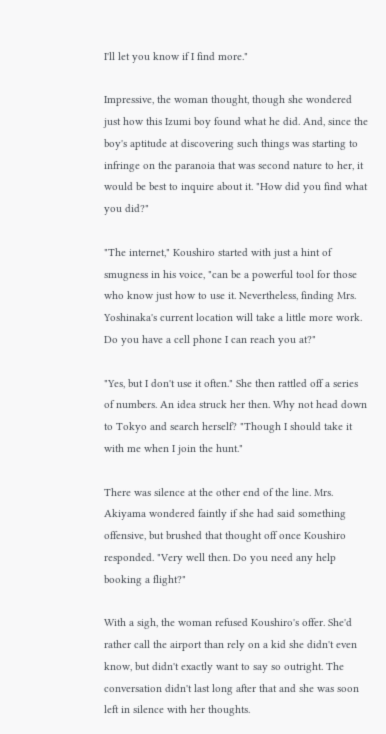I'll let you know if I find more."

Impressive, the woman thought, though she wondered just how this Izumi boy found what he did. And, since the boy's aptitude at discovering such things was starting to infringe on the paranoia that was second nature to her, it would be best to inquire about it. "How did you find what you did?"

"The internet," Koushiro started with just a hint of smugness in his voice, "can be a powerful tool for those who know just how to use it. Nevertheless, finding Mrs. Yoshinaka's current location will take a little more work. Do you have a cell phone I can reach you at?"

"Yes, but I don't use it often." She then rattled off a series of numbers. An idea struck her then. Why not head down to Tokyo and search herself? "Though I should take it with me when I join the hunt."

There was silence at the other end of the line. Mrs. Akiyama wondered faintly if she had said something offensive, but brushed that thought off once Koushiro responded. "Very well then. Do you need any help booking a flight?"

With a sigh, the woman refused Koushiro's offer. She'd rather call the airport than rely on a kid she didn't even know, but didn't exactly want to say so outright. The conversation didn't last long after that and she was soon left in silence with her thoughts.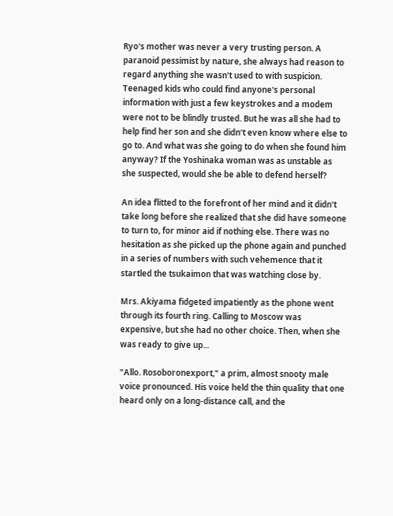Ryo's mother was never a very trusting person. A paranoid pessimist by nature, she always had reason to regard anything she wasn't used to with suspicion. Teenaged kids who could find anyone's personal information with just a few keystrokes and a modem were not to be blindly trusted. But he was all she had to help find her son and she didn't even know where else to go to. And what was she going to do when she found him anyway? If the Yoshinaka woman was as unstable as she suspected, would she be able to defend herself?

An idea flitted to the forefront of her mind and it didn't take long before she realized that she did have someone to turn to, for minor aid if nothing else. There was no hesitation as she picked up the phone again and punched in a series of numbers with such vehemence that it startled the tsukaimon that was watching close by.

Mrs. Akiyama fidgeted impatiently as the phone went through its fourth ring. Calling to Moscow was expensive, but she had no other choice. Then, when she was ready to give up...

"Allo. Rosoboronexport," a prim, almost snooty male voice pronounced. His voice held the thin quality that one heard only on a long-distance call, and the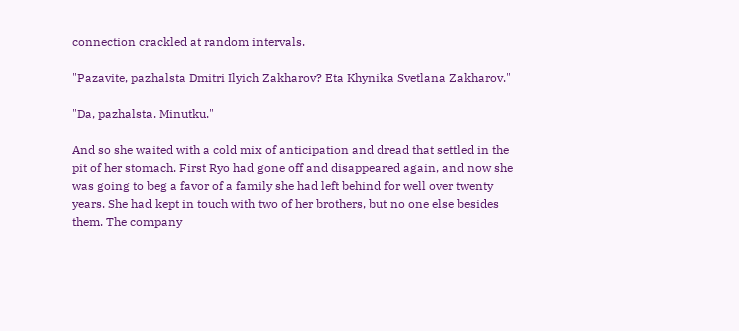connection crackled at random intervals.

"Pazavite, pazhalsta Dmitri Ilyich Zakharov? Eta Khynika Svetlana Zakharov."

"Da, pazhalsta. Minutku."

And so she waited with a cold mix of anticipation and dread that settled in the pit of her stomach. First Ryo had gone off and disappeared again, and now she was going to beg a favor of a family she had left behind for well over twenty years. She had kept in touch with two of her brothers, but no one else besides them. The company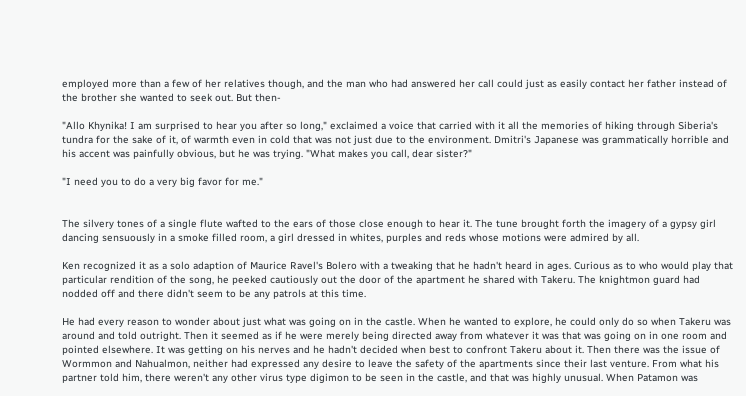employed more than a few of her relatives though, and the man who had answered her call could just as easily contact her father instead of the brother she wanted to seek out. But then-

"Allo Khynika! I am surprised to hear you after so long," exclaimed a voice that carried with it all the memories of hiking through Siberia's tundra for the sake of it, of warmth even in cold that was not just due to the environment. Dmitri's Japanese was grammatically horrible and his accent was painfully obvious, but he was trying. "What makes you call, dear sister?"

"I need you to do a very big favor for me."


The silvery tones of a single flute wafted to the ears of those close enough to hear it. The tune brought forth the imagery of a gypsy girl dancing sensuously in a smoke filled room, a girl dressed in whites, purples and reds whose motions were admired by all.

Ken recognized it as a solo adaption of Maurice Ravel's Bolero with a tweaking that he hadn't heard in ages. Curious as to who would play that particular rendition of the song, he peeked cautiously out the door of the apartment he shared with Takeru. The knightmon guard had nodded off and there didn't seem to be any patrols at this time.

He had every reason to wonder about just what was going on in the castle. When he wanted to explore, he could only do so when Takeru was around and told outright. Then it seemed as if he were merely being directed away from whatever it was that was going on in one room and pointed elsewhere. It was getting on his nerves and he hadn't decided when best to confront Takeru about it. Then there was the issue of Wormmon and Nahualmon, neither had expressed any desire to leave the safety of the apartments since their last venture. From what his partner told him, there weren't any other virus type digimon to be seen in the castle, and that was highly unusual. When Patamon was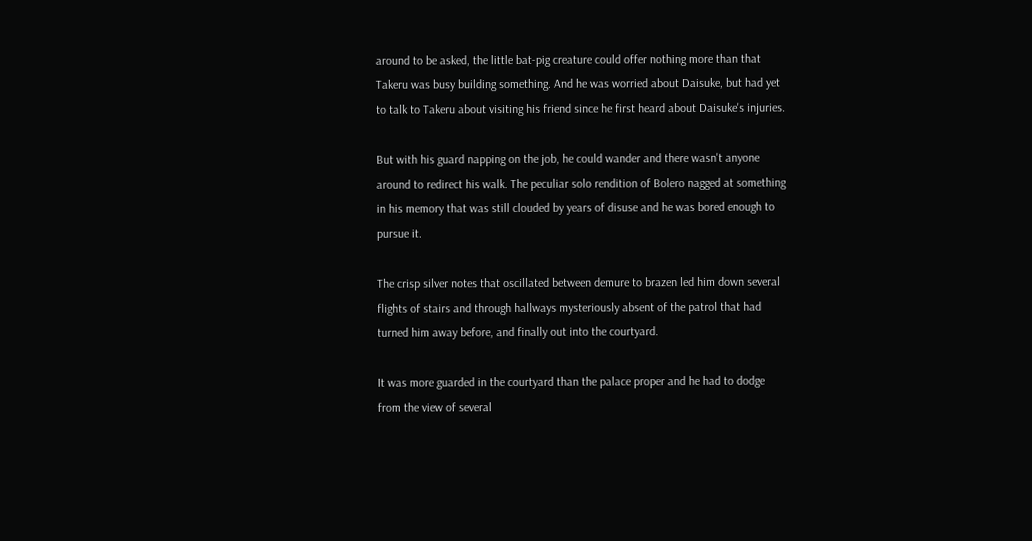around to be asked, the little bat-pig creature could offer nothing more than that Takeru was busy building something. And he was worried about Daisuke, but had yet to talk to Takeru about visiting his friend since he first heard about Daisuke's injuries.

But with his guard napping on the job, he could wander and there wasn't anyone around to redirect his walk. The peculiar solo rendition of Bolero nagged at something in his memory that was still clouded by years of disuse and he was bored enough to pursue it.

The crisp silver notes that oscillated between demure to brazen led him down several flights of stairs and through hallways mysteriously absent of the patrol that had turned him away before, and finally out into the courtyard.

It was more guarded in the courtyard than the palace proper and he had to dodge from the view of several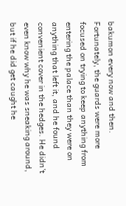bakumon every now and then. Fortunately, the guards were more focused on trying to keep anything from entering the palace than they were on anything that left it, and he found convenient cover in the hedges. He didn't even know why he was sneaking around, but if he did get caught he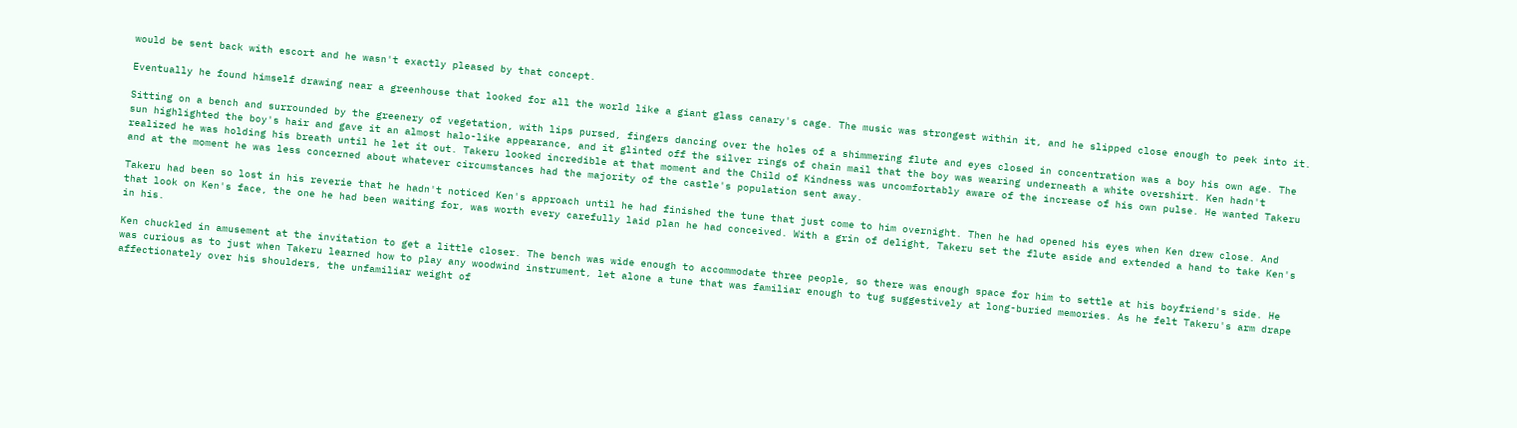would be sent back with escort and he wasn't exactly pleased by that concept.

Eventually he found himself drawing near a greenhouse that looked for all the world like a giant glass canary's cage. The music was strongest within it, and he slipped close enough to peek into it.

Sitting on a bench and surrounded by the greenery of vegetation, with lips pursed, fingers dancing over the holes of a shimmering flute and eyes closed in concentration was a boy his own age. The sun highlighted the boy's hair and gave it an almost halo-like appearance, and it glinted off the silver rings of chain mail that the boy was wearing underneath a white overshirt. Ken hadn't realized he was holding his breath until he let it out. Takeru looked incredible at that moment and the Child of Kindness was uncomfortably aware of the increase of his own pulse. He wanted Takeru and at the moment he was less concerned about whatever circumstances had the majority of the castle's population sent away.

Takeru had been so lost in his reverie that he hadn't noticed Ken's approach until he had finished the tune that just come to him overnight. Then he had opened his eyes when Ken drew close. And that look on Ken's face, the one he had been waiting for, was worth every carefully laid plan he had conceived. With a grin of delight, Takeru set the flute aside and extended a hand to take Ken's in his.

Ken chuckled in amusement at the invitation to get a little closer. The bench was wide enough to accommodate three people, so there was enough space for him to settle at his boyfriend's side. He was curious as to just when Takeru learned how to play any woodwind instrument, let alone a tune that was familiar enough to tug suggestively at long-buried memories. As he felt Takeru's arm drape affectionately over his shoulders, the unfamiliar weight of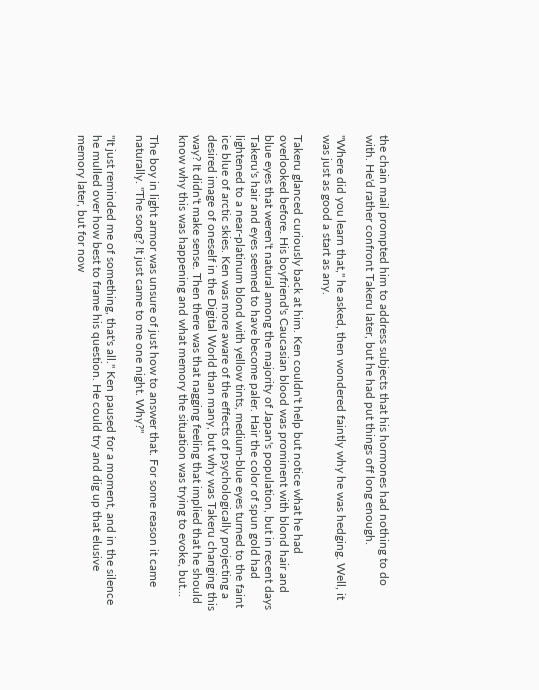the chain mail prompted him to address subjects that his hormones had nothing to do with. He'd rather confront Takeru later, but he had put things off long enough.

"Where did you learn that," he asked, then wondered faintly why he was hedging. Well, it was just as good a start as any.

Takeru glanced curiously back at him. Ken couldn't help but notice what he had overlooked before. His boyfriend's Caucasian blood was prominent with blond hair and blue eyes that weren't natural among the majority of Japan's population, but in recent days Takeru's hair and eyes seemed to have become paler. Hair the color of spun gold had lightened to a near-platinum blond with yellow tints, medium-blue eyes turned to the faint ice blue of arctic skies. Ken was more aware of the effects of psychologically projecting a desired image of oneself in the Digital World than many, but why was Takeru changing this way? It didn't make sense. Then there was that nagging feeling that implied that he should know why this was happening and what memory the situation was trying to evoke, but...

The boy in light armor was unsure of just how to answer that. For some reason it came naturally. "The song? It just came to me one night. Why?"

"It just reminded me of something, that's all." Ken paused for a moment, and in the silence he mulled over how best to frame his question. He could try and dig up that elusive memory later, but for now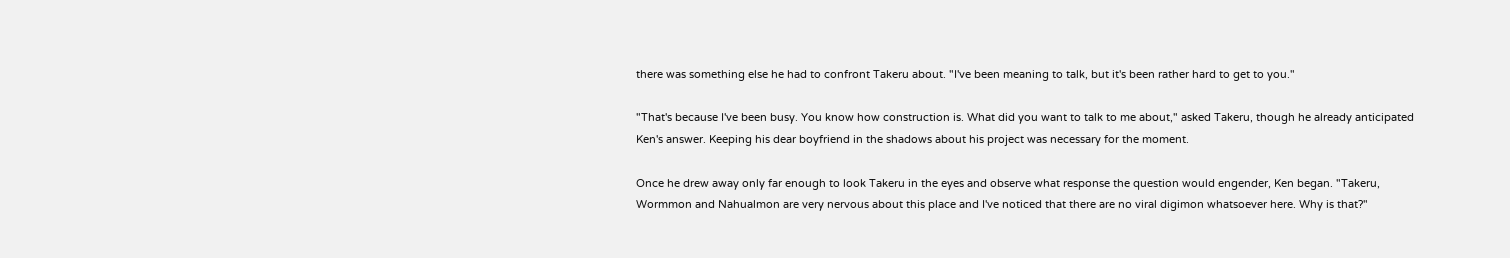there was something else he had to confront Takeru about. "I've been meaning to talk, but it's been rather hard to get to you."

"That's because I've been busy. You know how construction is. What did you want to talk to me about," asked Takeru, though he already anticipated Ken's answer. Keeping his dear boyfriend in the shadows about his project was necessary for the moment.

Once he drew away only far enough to look Takeru in the eyes and observe what response the question would engender, Ken began. "Takeru, Wormmon and Nahualmon are very nervous about this place and I've noticed that there are no viral digimon whatsoever here. Why is that?"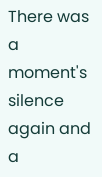There was a moment's silence again and a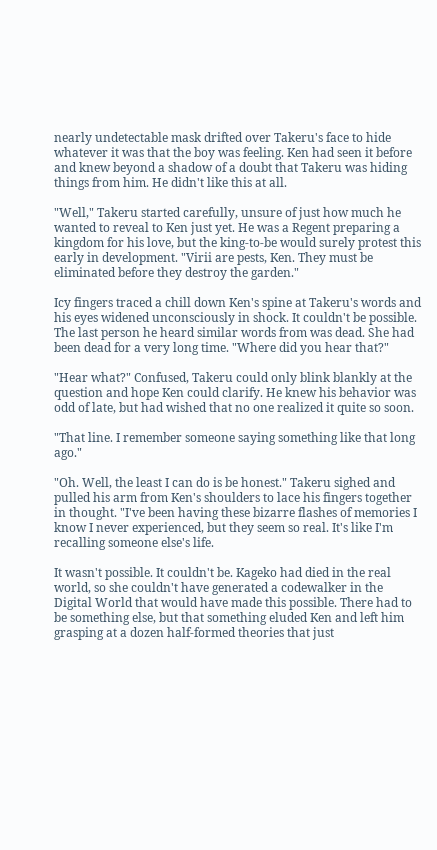nearly undetectable mask drifted over Takeru's face to hide whatever it was that the boy was feeling. Ken had seen it before and knew beyond a shadow of a doubt that Takeru was hiding things from him. He didn't like this at all.

"Well," Takeru started carefully, unsure of just how much he wanted to reveal to Ken just yet. He was a Regent preparing a kingdom for his love, but the king-to-be would surely protest this early in development. "Virii are pests, Ken. They must be eliminated before they destroy the garden."

Icy fingers traced a chill down Ken's spine at Takeru's words and his eyes widened unconsciously in shock. It couldn't be possible. The last person he heard similar words from was dead. She had been dead for a very long time. "Where did you hear that?"

"Hear what?" Confused, Takeru could only blink blankly at the question and hope Ken could clarify. He knew his behavior was odd of late, but had wished that no one realized it quite so soon.

"That line. I remember someone saying something like that long ago."

"Oh. Well, the least I can do is be honest." Takeru sighed and pulled his arm from Ken's shoulders to lace his fingers together in thought. "I've been having these bizarre flashes of memories I know I never experienced, but they seem so real. It's like I'm recalling someone else's life.

It wasn't possible. It couldn't be. Kageko had died in the real world, so she couldn't have generated a codewalker in the Digital World that would have made this possible. There had to be something else, but that something eluded Ken and left him grasping at a dozen half-formed theories that just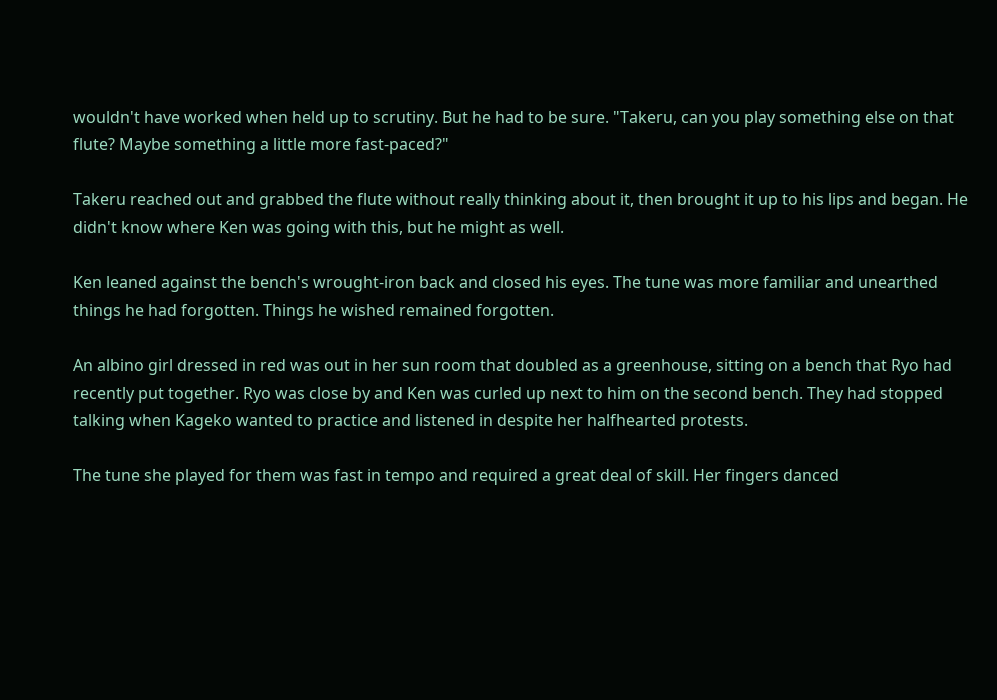wouldn't have worked when held up to scrutiny. But he had to be sure. "Takeru, can you play something else on that flute? Maybe something a little more fast-paced?"

Takeru reached out and grabbed the flute without really thinking about it, then brought it up to his lips and began. He didn't know where Ken was going with this, but he might as well.

Ken leaned against the bench's wrought-iron back and closed his eyes. The tune was more familiar and unearthed things he had forgotten. Things he wished remained forgotten.

An albino girl dressed in red was out in her sun room that doubled as a greenhouse, sitting on a bench that Ryo had recently put together. Ryo was close by and Ken was curled up next to him on the second bench. They had stopped talking when Kageko wanted to practice and listened in despite her halfhearted protests.

The tune she played for them was fast in tempo and required a great deal of skill. Her fingers danced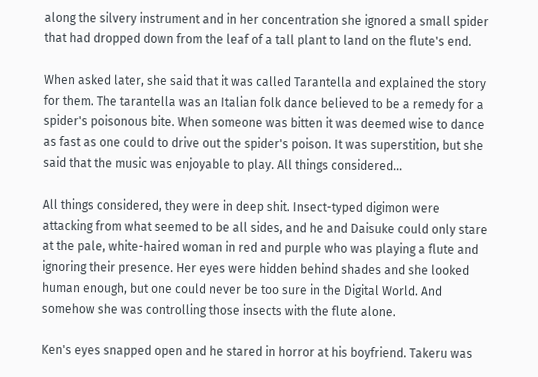along the silvery instrument and in her concentration she ignored a small spider that had dropped down from the leaf of a tall plant to land on the flute's end.

When asked later, she said that it was called Tarantella and explained the story for them. The tarantella was an Italian folk dance believed to be a remedy for a spider's poisonous bite. When someone was bitten it was deemed wise to dance as fast as one could to drive out the spider's poison. It was superstition, but she said that the music was enjoyable to play. All things considered...

All things considered, they were in deep shit. Insect-typed digimon were attacking from what seemed to be all sides, and he and Daisuke could only stare at the pale, white-haired woman in red and purple who was playing a flute and ignoring their presence. Her eyes were hidden behind shades and she looked human enough, but one could never be too sure in the Digital World. And somehow she was controlling those insects with the flute alone.

Ken's eyes snapped open and he stared in horror at his boyfriend. Takeru was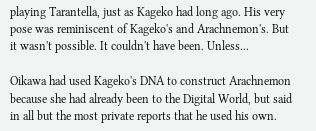playing Tarantella, just as Kageko had long ago. His very pose was reminiscent of Kageko's and Arachnemon's. But it wasn't possible. It couldn't have been. Unless...

Oikawa had used Kageko's DNA to construct Arachnemon because she had already been to the Digital World, but said in all but the most private reports that he used his own.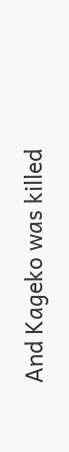And Kageko was killed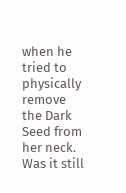when he tried to physically remove the Dark Seed from her neck. Was it still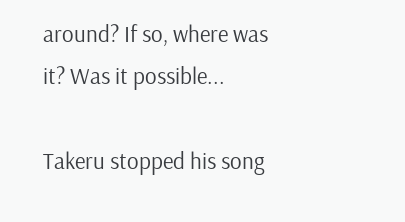around? If so, where was it? Was it possible...

Takeru stopped his song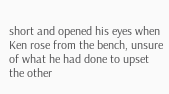short and opened his eyes when Ken rose from the bench, unsure of what he had done to upset the other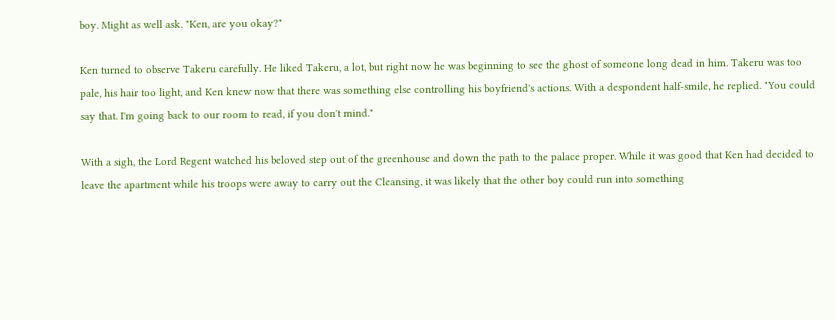boy. Might as well ask. "Ken, are you okay?"

Ken turned to observe Takeru carefully. He liked Takeru, a lot, but right now he was beginning to see the ghost of someone long dead in him. Takeru was too pale, his hair too light, and Ken knew now that there was something else controlling his boyfriend's actions. With a despondent half-smile, he replied. "You could say that. I'm going back to our room to read, if you don't mind."

With a sigh, the Lord Regent watched his beloved step out of the greenhouse and down the path to the palace proper. While it was good that Ken had decided to leave the apartment while his troops were away to carry out the Cleansing, it was likely that the other boy could run into something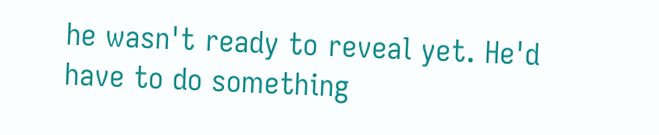he wasn't ready to reveal yet. He'd have to do something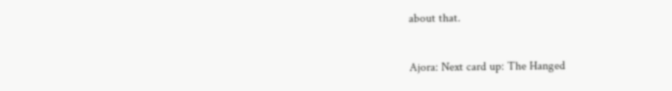about that.


Ajora: Next card up: The Hanged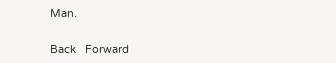Man.


Back   Forward